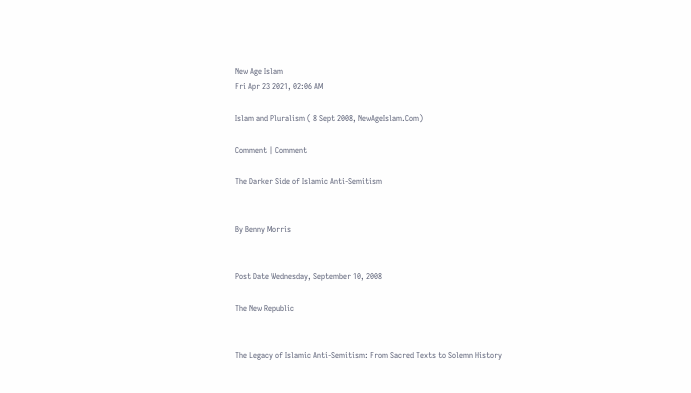New Age Islam
Fri Apr 23 2021, 02:06 AM

Islam and Pluralism ( 8 Sept 2008, NewAgeIslam.Com)

Comment | Comment

The Darker Side of Islamic Anti-Semitism


By Benny Morris


Post Date Wednesday, September 10, 2008

The New Republic


The Legacy of Islamic Anti-Semitism: From Sacred Texts to Solemn History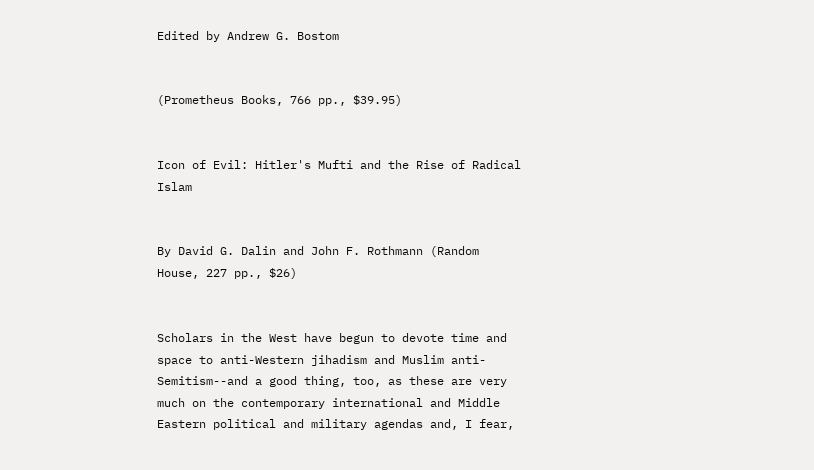Edited by Andrew G. Bostom


(Prometheus Books, 766 pp., $39.95)


Icon of Evil: Hitler's Mufti and the Rise of Radical Islam


By David G. Dalin and John F. Rothmann (Random House, 227 pp., $26)


Scholars in the West have begun to devote time and space to anti-Western jihadism and Muslim anti-Semitism--and a good thing, too, as these are very much on the contemporary international and Middle Eastern political and military agendas and, I fear,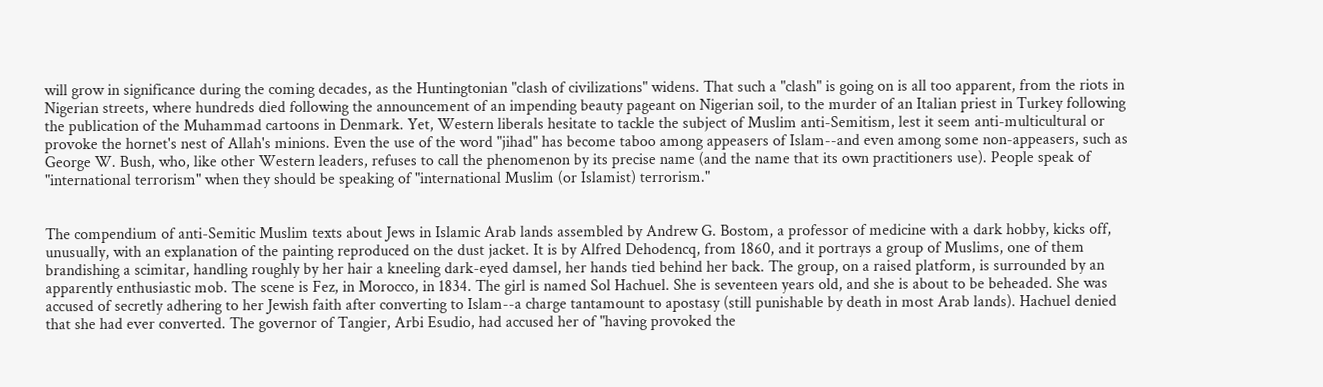will grow in significance during the coming decades, as the Huntingtonian "clash of civilizations" widens. That such a "clash" is going on is all too apparent, from the riots in Nigerian streets, where hundreds died following the announcement of an impending beauty pageant on Nigerian soil, to the murder of an Italian priest in Turkey following the publication of the Muhammad cartoons in Denmark. Yet, Western liberals hesitate to tackle the subject of Muslim anti-Semitism, lest it seem anti-multicultural or provoke the hornet's nest of Allah's minions. Even the use of the word "jihad" has become taboo among appeasers of Islam--and even among some non-appeasers, such as George W. Bush, who, like other Western leaders, refuses to call the phenomenon by its precise name (and the name that its own practitioners use). People speak of "international terrorism" when they should be speaking of "international Muslim (or Islamist) terrorism."


The compendium of anti-Semitic Muslim texts about Jews in Islamic Arab lands assembled by Andrew G. Bostom, a professor of medicine with a dark hobby, kicks off, unusually, with an explanation of the painting reproduced on the dust jacket. It is by Alfred Dehodencq, from 1860, and it portrays a group of Muslims, one of them brandishing a scimitar, handling roughly by her hair a kneeling dark-eyed damsel, her hands tied behind her back. The group, on a raised platform, is surrounded by an apparently enthusiastic mob. The scene is Fez, in Morocco, in 1834. The girl is named Sol Hachuel. She is seventeen years old, and she is about to be beheaded. She was accused of secretly adhering to her Jewish faith after converting to Islam--a charge tantamount to apostasy (still punishable by death in most Arab lands). Hachuel denied that she had ever converted. The governor of Tangier, Arbi Esudio, had accused her of "having provoked the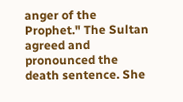anger of the Prophet." The Sultan agreed and pronounced the death sentence. She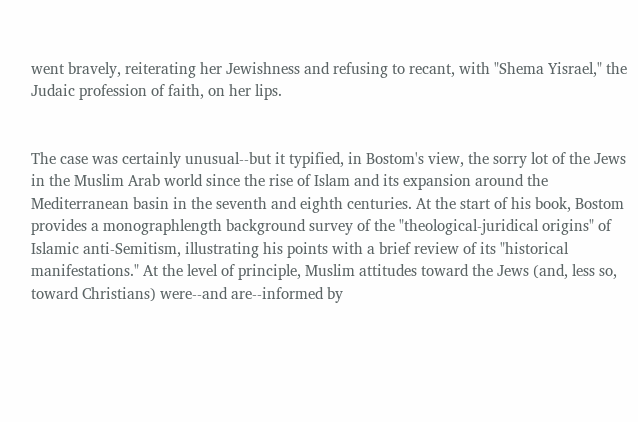went bravely, reiterating her Jewishness and refusing to recant, with "Shema Yisrael," the Judaic profession of faith, on her lips.


The case was certainly unusual--but it typified, in Bostom's view, the sorry lot of the Jews in the Muslim Arab world since the rise of Islam and its expansion around the Mediterranean basin in the seventh and eighth centuries. At the start of his book, Bostom provides a monographlength background survey of the "theological-juridical origins" of Islamic anti-Semitism, illustrating his points with a brief review of its "historical manifestations." At the level of principle, Muslim attitudes toward the Jews (and, less so, toward Christians) were--and are--informed by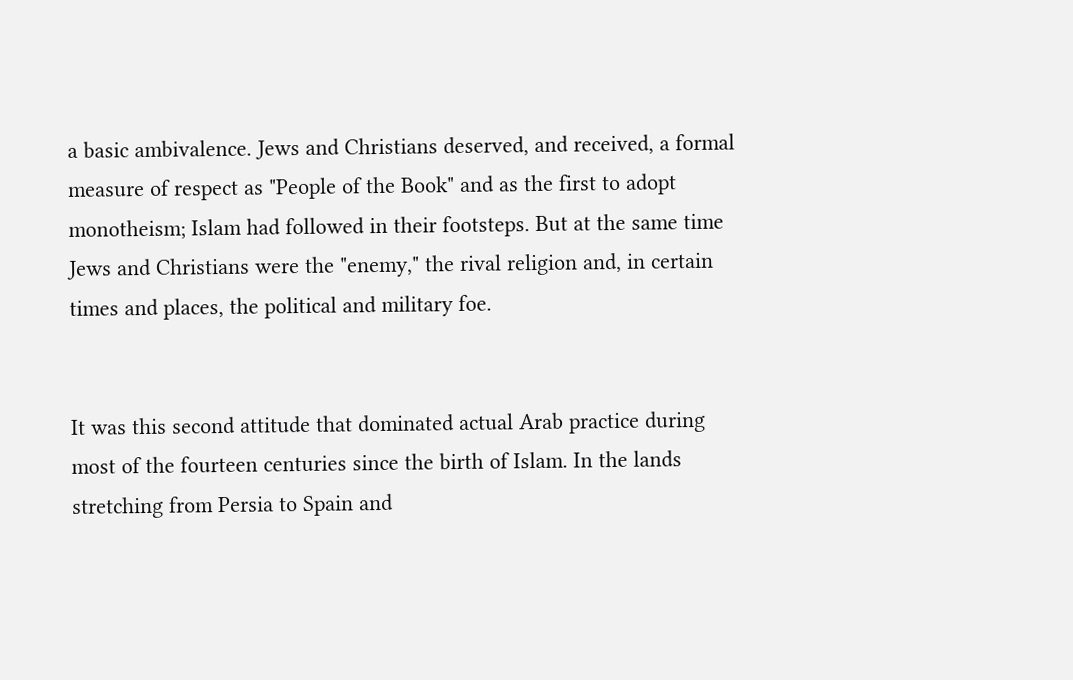a basic ambivalence. Jews and Christians deserved, and received, a formal measure of respect as "People of the Book" and as the first to adopt monotheism; Islam had followed in their footsteps. But at the same time Jews and Christians were the "enemy," the rival religion and, in certain times and places, the political and military foe.


It was this second attitude that dominated actual Arab practice during most of the fourteen centuries since the birth of Islam. In the lands stretching from Persia to Spain and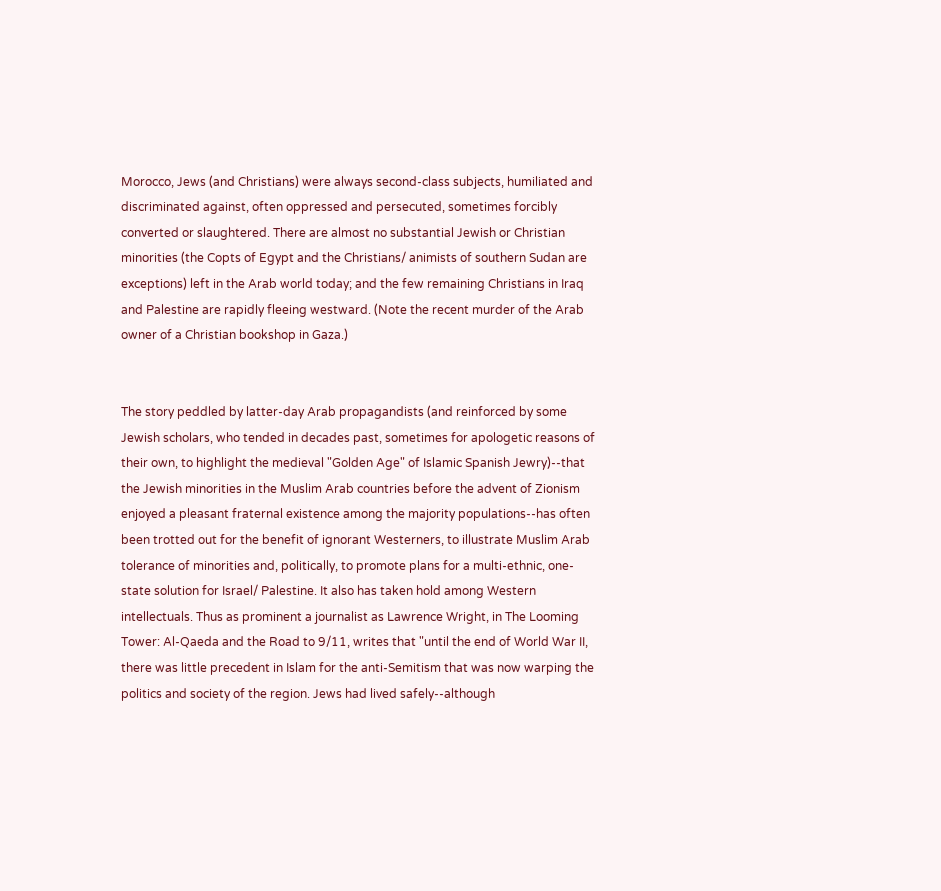Morocco, Jews (and Christians) were always second-class subjects, humiliated and discriminated against, often oppressed and persecuted, sometimes forcibly converted or slaughtered. There are almost no substantial Jewish or Christian minorities (the Copts of Egypt and the Christians/ animists of southern Sudan are exceptions) left in the Arab world today; and the few remaining Christians in Iraq and Palestine are rapidly fleeing westward. (Note the recent murder of the Arab owner of a Christian bookshop in Gaza.)


The story peddled by latter-day Arab propagandists (and reinforced by some Jewish scholars, who tended in decades past, sometimes for apologetic reasons of their own, to highlight the medieval "Golden Age" of Islamic Spanish Jewry)--that the Jewish minorities in the Muslim Arab countries before the advent of Zionism enjoyed a pleasant fraternal existence among the majority populations--has often been trotted out for the benefit of ignorant Westerners, to illustrate Muslim Arab tolerance of minorities and, politically, to promote plans for a multi-ethnic, one-state solution for Israel/ Palestine. It also has taken hold among Western intellectuals. Thus as prominent a journalist as Lawrence Wright, in The Looming Tower: Al-Qaeda and the Road to 9/11, writes that "until the end of World War II, there was little precedent in Islam for the anti-Semitism that was now warping the politics and society of the region. Jews had lived safely--although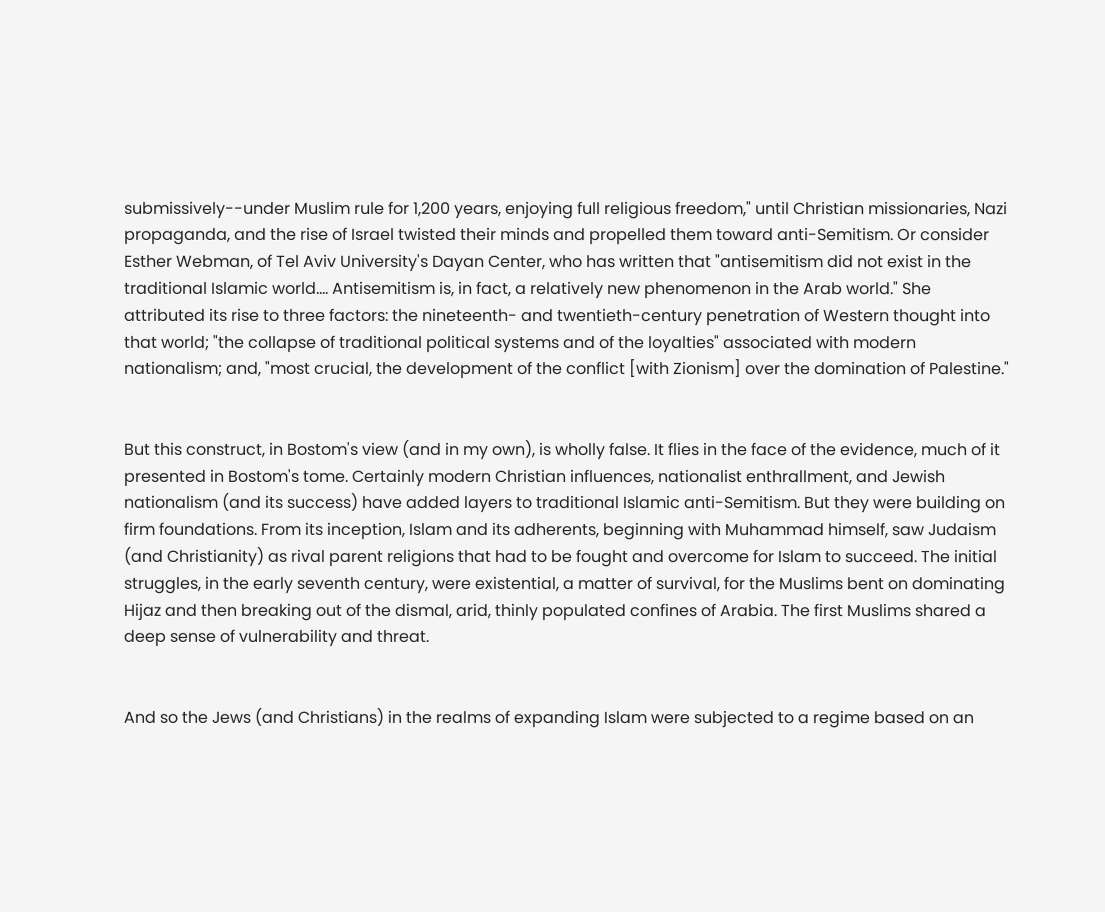submissively--under Muslim rule for 1,200 years, enjoying full religious freedom," until Christian missionaries, Nazi propaganda, and the rise of Israel twisted their minds and propelled them toward anti-Semitism. Or consider Esther Webman, of Tel Aviv University's Dayan Center, who has written that "antisemitism did not exist in the traditional Islamic world.... Antisemitism is, in fact, a relatively new phenomenon in the Arab world." She attributed its rise to three factors: the nineteenth- and twentieth-century penetration of Western thought into that world; "the collapse of traditional political systems and of the loyalties" associated with modern nationalism; and, "most crucial, the development of the conflict [with Zionism] over the domination of Palestine."


But this construct, in Bostom's view (and in my own), is wholly false. It flies in the face of the evidence, much of it presented in Bostom's tome. Certainly modern Christian influences, nationalist enthrallment, and Jewish nationalism (and its success) have added layers to traditional Islamic anti-Semitism. But they were building on firm foundations. From its inception, Islam and its adherents, beginning with Muhammad himself, saw Judaism (and Christianity) as rival parent religions that had to be fought and overcome for Islam to succeed. The initial struggles, in the early seventh century, were existential, a matter of survival, for the Muslims bent on dominating Hijaz and then breaking out of the dismal, arid, thinly populated confines of Arabia. The first Muslims shared a deep sense of vulnerability and threat.


And so the Jews (and Christians) in the realms of expanding Islam were subjected to a regime based on an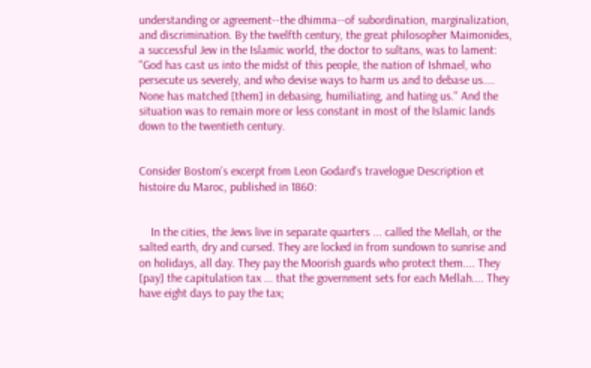understanding or agreement--the dhimma--of subordination, marginalization, and discrimination. By the twelfth century, the great philosopher Maimonides, a successful Jew in the Islamic world, the doctor to sultans, was to lament: "God has cast us into the midst of this people, the nation of Ishmael, who persecute us severely, and who devise ways to harm us and to debase us.... None has matched [them] in debasing, humiliating, and hating us." And the situation was to remain more or less constant in most of the Islamic lands down to the twentieth century.


Consider Bostom's excerpt from Leon Godard's travelogue Description et histoire du Maroc, published in 1860:


    In the cities, the Jews live in separate quarters ... called the Mellah, or the salted earth, dry and cursed. They are locked in from sundown to sunrise and on holidays, all day. They pay the Moorish guards who protect them.... They [pay] the capitulation tax ... that the government sets for each Mellah.... They have eight days to pay the tax;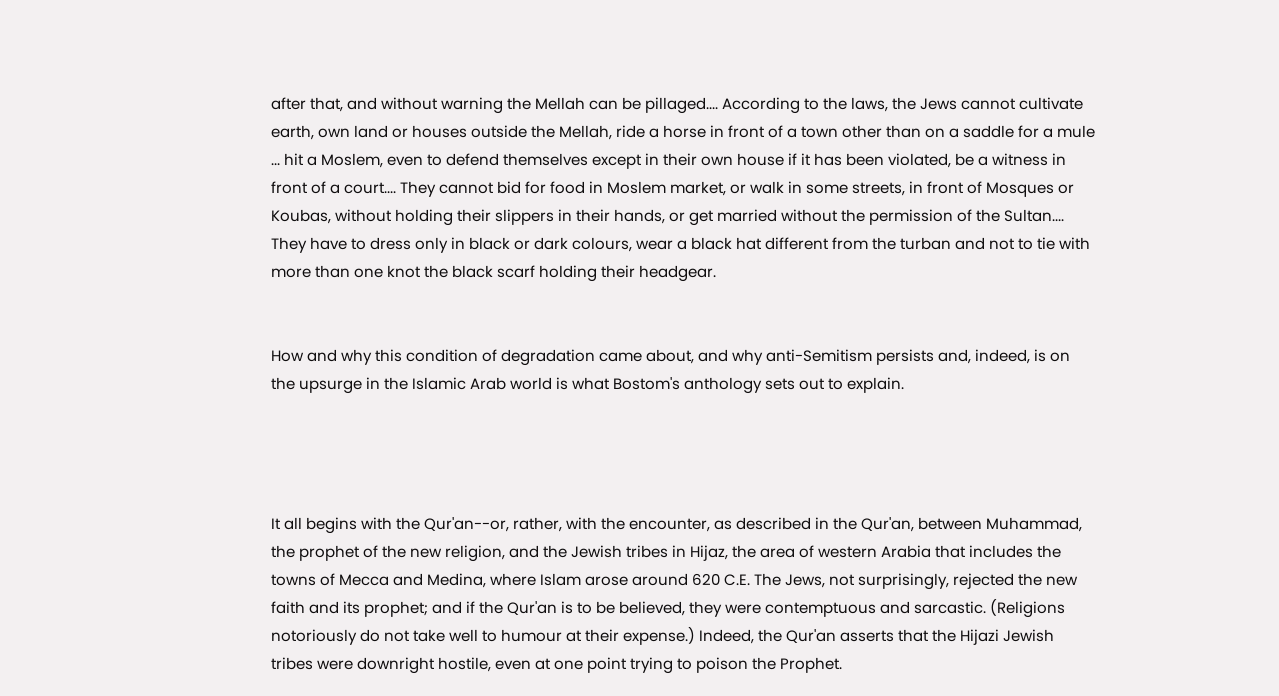after that, and without warning the Mellah can be pillaged.... According to the laws, the Jews cannot cultivate earth, own land or houses outside the Mellah, ride a horse in front of a town other than on a saddle for a mule ... hit a Moslem, even to defend themselves except in their own house if it has been violated, be a witness in front of a court.... They cannot bid for food in Moslem market, or walk in some streets, in front of Mosques or Koubas, without holding their slippers in their hands, or get married without the permission of the Sultan.... They have to dress only in black or dark colours, wear a black hat different from the turban and not to tie with more than one knot the black scarf holding their headgear.


How and why this condition of degradation came about, and why anti-Semitism persists and, indeed, is on the upsurge in the Islamic Arab world is what Bostom's anthology sets out to explain.




It all begins with the Qur'an--or, rather, with the encounter, as described in the Qur'an, between Muhammad, the prophet of the new religion, and the Jewish tribes in Hijaz, the area of western Arabia that includes the towns of Mecca and Medina, where Islam arose around 620 C.E. The Jews, not surprisingly, rejected the new faith and its prophet; and if the Qur'an is to be believed, they were contemptuous and sarcastic. (Religions notoriously do not take well to humour at their expense.) Indeed, the Qur'an asserts that the Hijazi Jewish tribes were downright hostile, even at one point trying to poison the Prophet.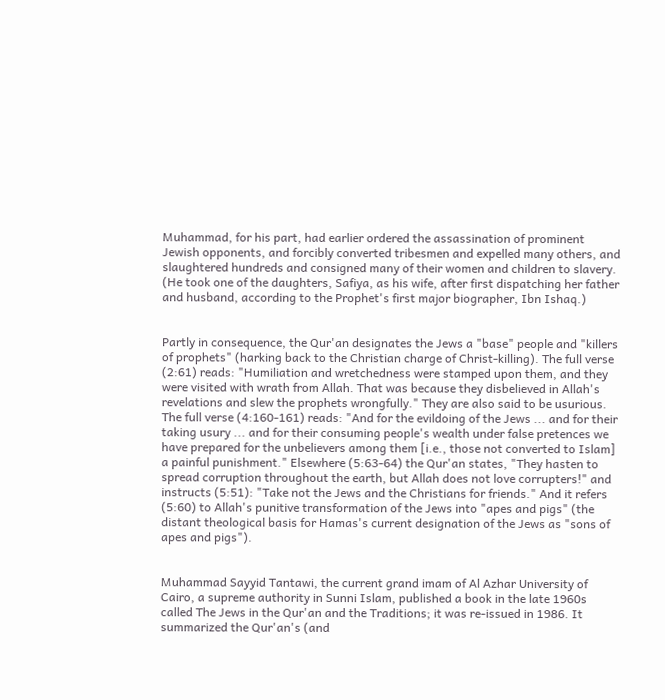Muhammad, for his part, had earlier ordered the assassination of prominent Jewish opponents, and forcibly converted tribesmen and expelled many others, and slaughtered hundreds and consigned many of their women and children to slavery. (He took one of the daughters, Safiya, as his wife, after first dispatching her father and husband, according to the Prophet's first major biographer, Ibn Ishaq.)


Partly in consequence, the Qur'an designates the Jews a "base" people and "killers of prophets" (harking back to the Christian charge of Christ-killing). The full verse (2:61) reads: "Humiliation and wretchedness were stamped upon them, and they were visited with wrath from Allah. That was because they disbelieved in Allah's revelations and slew the prophets wrongfully." They are also said to be usurious. The full verse (4:160-161) reads: "And for the evildoing of the Jews ... and for their taking usury ... and for their consuming people's wealth under false pretences we have prepared for the unbelievers among them [i.e., those not converted to Islam] a painful punishment." Elsewhere (5:63-64) the Qur'an states, "They hasten to spread corruption throughout the earth, but Allah does not love corrupters!" and instructs (5:51): "Take not the Jews and the Christians for friends." And it refers (5:60) to Allah's punitive transformation of the Jews into "apes and pigs" (the distant theological basis for Hamas's current designation of the Jews as "sons of apes and pigs").


Muhammad Sayyid Tantawi, the current grand imam of Al Azhar University of Cairo, a supreme authority in Sunni Islam, published a book in the late 1960s called The Jews in the Qur'an and the Traditions; it was re-issued in 1986. It summarized the Qur'an's (and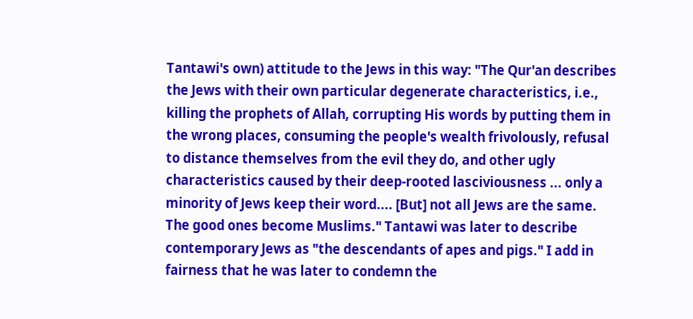Tantawi's own) attitude to the Jews in this way: "The Qur'an describes the Jews with their own particular degenerate characteristics, i.e., killing the prophets of Allah, corrupting His words by putting them in the wrong places, consuming the people's wealth frivolously, refusal to distance themselves from the evil they do, and other ugly characteristics caused by their deep-rooted lasciviousness ... only a minority of Jews keep their word.... [But] not all Jews are the same. The good ones become Muslims." Tantawi was later to describe contemporary Jews as "the descendants of apes and pigs." I add in fairness that he was later to condemn the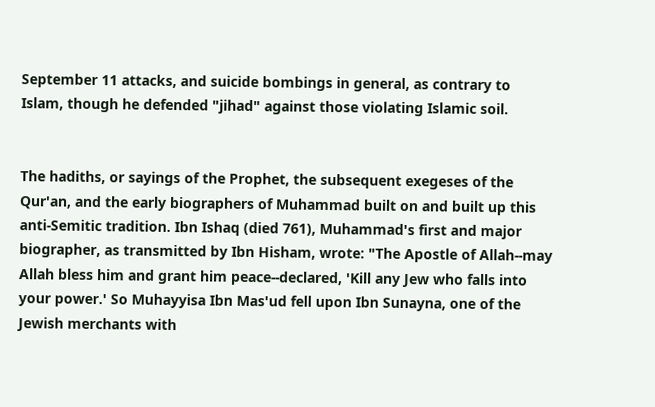September 11 attacks, and suicide bombings in general, as contrary to Islam, though he defended "jihad" against those violating Islamic soil.


The hadiths, or sayings of the Prophet, the subsequent exegeses of the Qur'an, and the early biographers of Muhammad built on and built up this anti-Semitic tradition. Ibn Ishaq (died 761), Muhammad's first and major biographer, as transmitted by Ibn Hisham, wrote: "The Apostle of Allah--may Allah bless him and grant him peace--declared, 'Kill any Jew who falls into your power.' So Muhayyisa Ibn Mas'ud fell upon Ibn Sunayna, one of the Jewish merchants with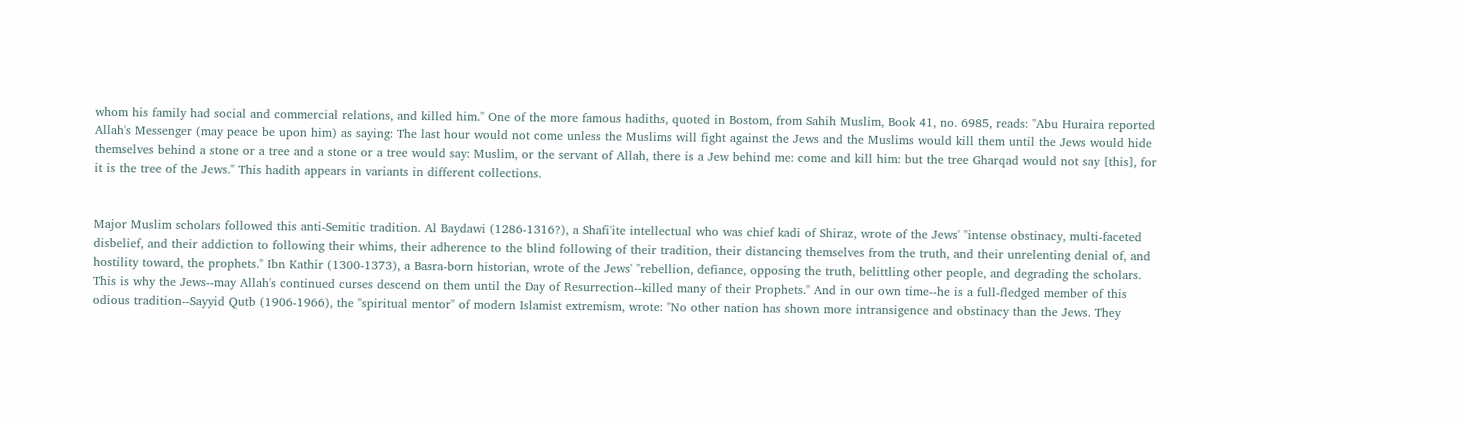whom his family had social and commercial relations, and killed him." One of the more famous hadiths, quoted in Bostom, from Sahih Muslim, Book 41, no. 6985, reads: "Abu Huraira reported Allah's Messenger (may peace be upon him) as saying: The last hour would not come unless the Muslims will fight against the Jews and the Muslims would kill them until the Jews would hide themselves behind a stone or a tree and a stone or a tree would say: Muslim, or the servant of Allah, there is a Jew behind me: come and kill him: but the tree Gharqad would not say [this], for it is the tree of the Jews." This hadith appears in variants in different collections.


Major Muslim scholars followed this anti-Semitic tradition. Al Baydawi (1286-1316?), a Shafi'ite intellectual who was chief kadi of Shiraz, wrote of the Jews' "intense obstinacy, multi-faceted disbelief, and their addiction to following their whims, their adherence to the blind following of their tradition, their distancing themselves from the truth, and their unrelenting denial of, and hostility toward, the prophets." Ibn Kathir (1300-1373), a Basra-born historian, wrote of the Jews' "rebellion, defiance, opposing the truth, belittling other people, and degrading the scholars. This is why the Jews--may Allah's continued curses descend on them until the Day of Resurrection--killed many of their Prophets." And in our own time--he is a full-fledged member of this odious tradition--Sayyid Qutb (1906-1966), the "spiritual mentor" of modern Islamist extremism, wrote: "No other nation has shown more intransigence and obstinacy than the Jews. They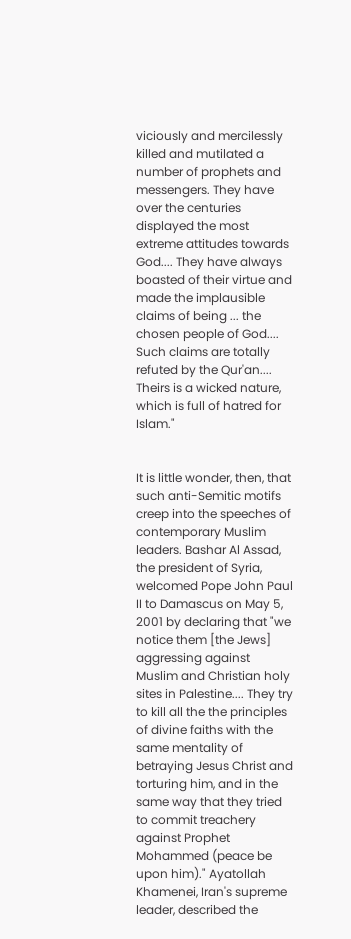viciously and mercilessly killed and mutilated a number of prophets and messengers. They have over the centuries displayed the most extreme attitudes towards God.... They have always boasted of their virtue and made the implausible claims of being ... the chosen people of God.... Such claims are totally refuted by the Qur'an.... Theirs is a wicked nature, which is full of hatred for Islam."


It is little wonder, then, that such anti-Semitic motifs creep into the speeches of contemporary Muslim leaders. Bashar Al Assad, the president of Syria, welcomed Pope John Paul II to Damascus on May 5, 2001 by declaring that "we notice them [the Jews] aggressing against Muslim and Christian holy sites in Palestine.... They try to kill all the the principles of divine faiths with the same mentality of betraying Jesus Christ and torturing him, and in the same way that they tried to commit treachery against Prophet Mohammed (peace be upon him)." Ayatollah Khamenei, Iran's supreme leader, described the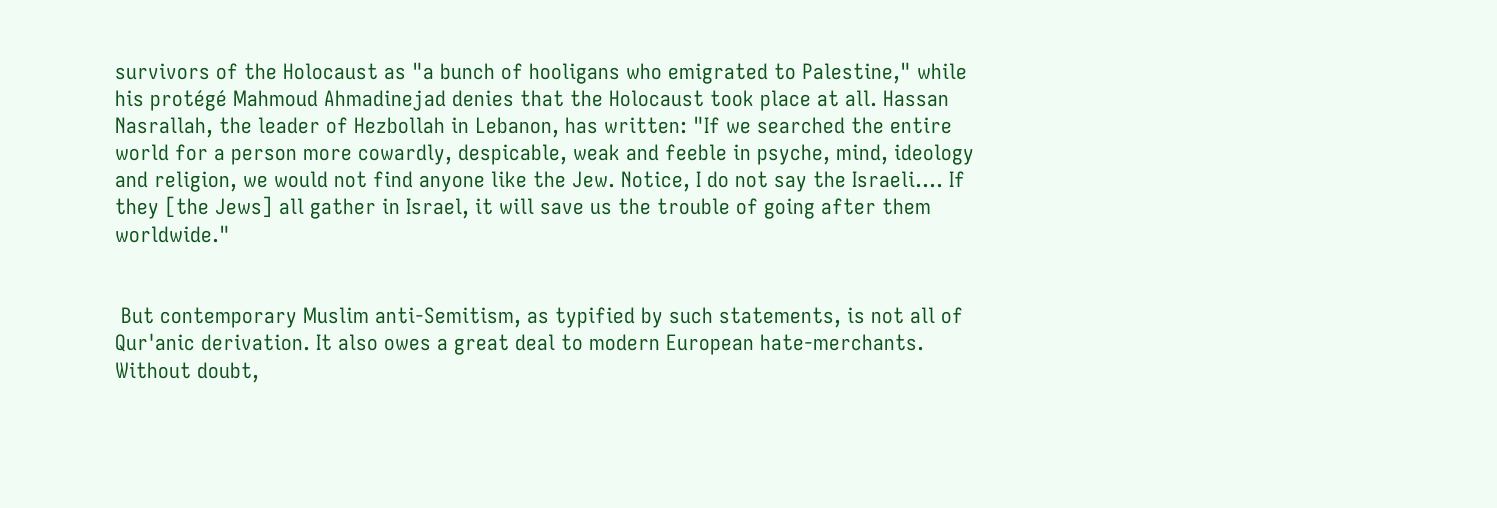survivors of the Holocaust as "a bunch of hooligans who emigrated to Palestine," while his protégé Mahmoud Ahmadinejad denies that the Holocaust took place at all. Hassan Nasrallah, the leader of Hezbollah in Lebanon, has written: "If we searched the entire world for a person more cowardly, despicable, weak and feeble in psyche, mind, ideology and religion, we would not find anyone like the Jew. Notice, I do not say the Israeli.... If they [the Jews] all gather in Israel, it will save us the trouble of going after them worldwide."


 But contemporary Muslim anti-Semitism, as typified by such statements, is not all of Qur'anic derivation. It also owes a great deal to modern European hate-merchants. Without doubt,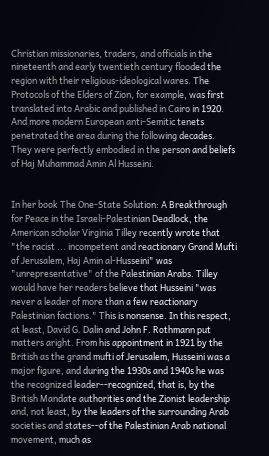Christian missionaries, traders, and officials in the nineteenth and early twentieth century flooded the region with their religious-ideological wares. The Protocols of the Elders of Zion, for example, was first translated into Arabic and published in Cairo in 1920. And more modern European anti-Semitic tenets penetrated the area during the following decades. They were perfectly embodied in the person and beliefs of Haj Muhammad Amin Al Husseini.


In her book The One-State Solution: A Breakthrough for Peace in the Israeli-Palestinian Deadlock, the American scholar Virginia Tilley recently wrote that "the racist ... incompetent and reactionary Grand Mufti of Jerusalem, Haj Amin al-Husseini" was "unrepresentative" of the Palestinian Arabs. Tilley would have her readers believe that Husseini "was never a leader of more than a few reactionary Palestinian factions." This is nonsense. In this respect, at least, David G. Dalin and John F. Rothmann put matters aright. From his appointment in 1921 by the British as the grand mufti of Jerusalem, Husseini was a major figure, and during the 1930s and 1940s he was the recognized leader--recognized, that is, by the British Mandate authorities and the Zionist leadership and, not least, by the leaders of the surrounding Arab societies and states--of the Palestinian Arab national movement, much as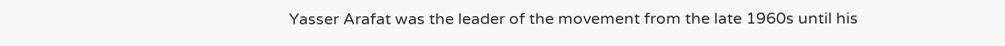Yasser Arafat was the leader of the movement from the late 1960s until his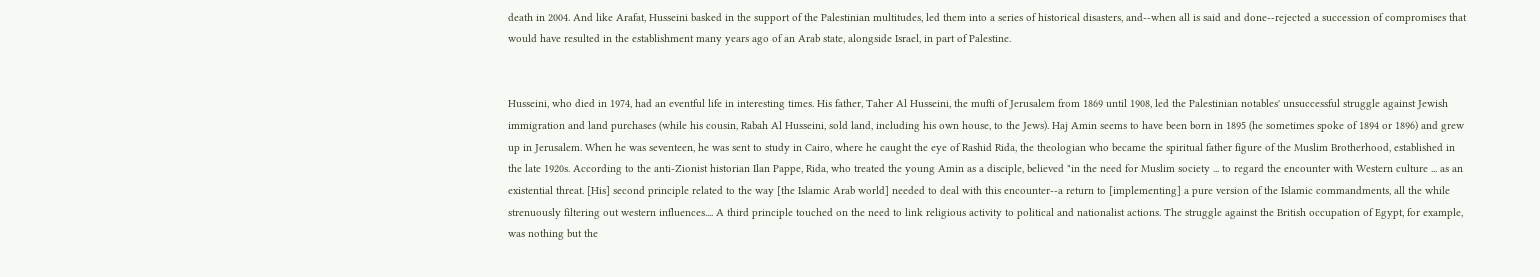death in 2004. And like Arafat, Husseini basked in the support of the Palestinian multitudes, led them into a series of historical disasters, and--when all is said and done--rejected a succession of compromises that would have resulted in the establishment many years ago of an Arab state, alongside Israel, in part of Palestine.


Husseini, who died in 1974, had an eventful life in interesting times. His father, Taher Al Husseini, the mufti of Jerusalem from 1869 until 1908, led the Palestinian notables' unsuccessful struggle against Jewish immigration and land purchases (while his cousin, Rabah Al Husseini, sold land, including his own house, to the Jews). Haj Amin seems to have been born in 1895 (he sometimes spoke of 1894 or 1896) and grew up in Jerusalem. When he was seventeen, he was sent to study in Cairo, where he caught the eye of Rashid Rida, the theologian who became the spiritual father figure of the Muslim Brotherhood, established in the late 1920s. According to the anti-Zionist historian Ilan Pappe, Rida, who treated the young Amin as a disciple, believed "in the need for Muslim society ... to regard the encounter with Western culture ... as an existential threat. [His] second principle related to the way [the Islamic Arab world] needed to deal with this encounter--a return to [implementing] a pure version of the Islamic commandments, all the while strenuously filtering out western influences.... A third principle touched on the need to link religious activity to political and nationalist actions. The struggle against the British occupation of Egypt, for example, was nothing but the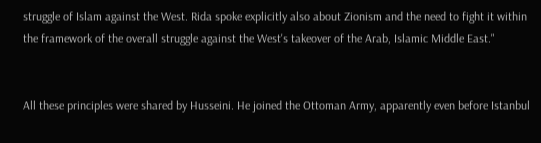struggle of Islam against the West. Rida spoke explicitly also about Zionism and the need to fight it within the framework of the overall struggle against the West's takeover of the Arab, Islamic Middle East."


All these principles were shared by Husseini. He joined the Ottoman Army, apparently even before Istanbul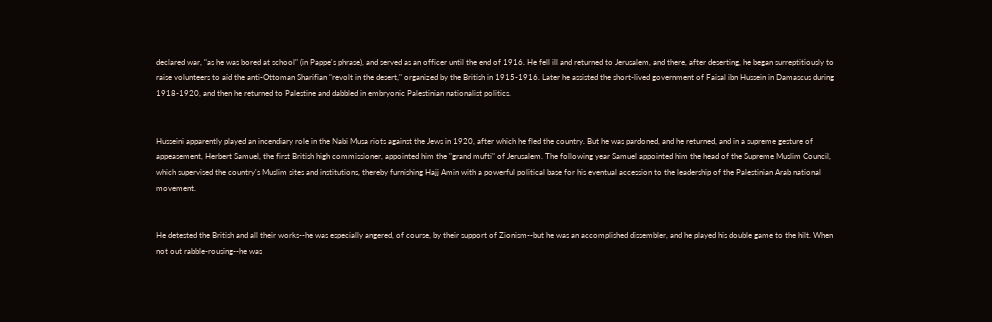declared war, "as he was bored at school" (in Pappe's phrase), and served as an officer until the end of 1916. He fell ill and returned to Jerusalem, and there, after deserting, he began surreptitiously to raise volunteers to aid the anti-Ottoman Sharifian "revolt in the desert," organized by the British in 1915-1916. Later he assisted the short-lived government of Faisal ibn Hussein in Damascus during 1918-1920, and then he returned to Palestine and dabbled in embryonic Palestinian nationalist politics.


Husseini apparently played an incendiary role in the Nabi Musa riots against the Jews in 1920, after which he fled the country. But he was pardoned, and he returned, and in a supreme gesture of appeasement, Herbert Samuel, the first British high commissioner, appointed him the "grand mufti" of Jerusalem. The following year Samuel appointed him the head of the Supreme Muslim Council, which supervised the country's Muslim sites and institutions, thereby furnishing Hajj Amin with a powerful political base for his eventual accession to the leadership of the Palestinian Arab national movement.


He detested the British and all their works--he was especially angered, of course, by their support of Zionism--but he was an accomplished dissembler, and he played his double game to the hilt. When not out rabble-rousing--he was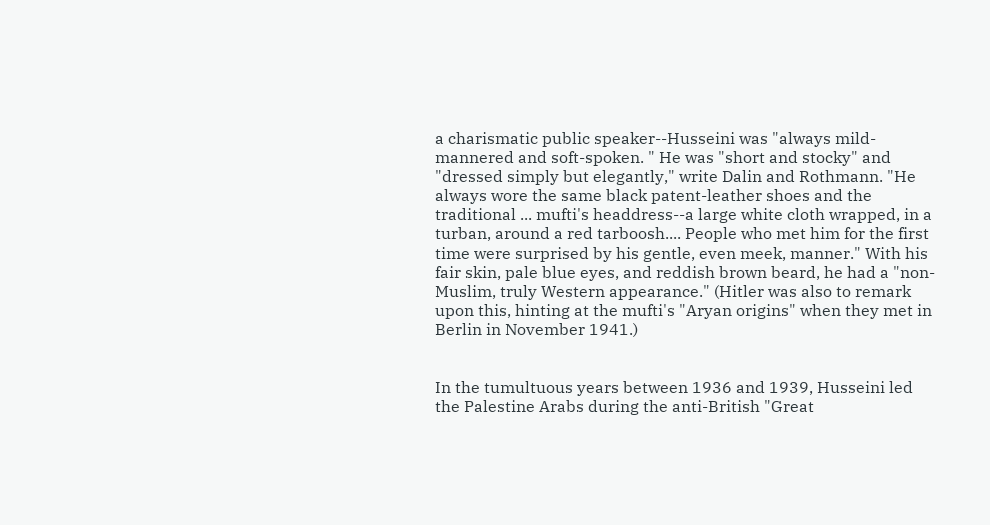a charismatic public speaker--Husseini was "always mild-mannered and soft-spoken. " He was "short and stocky" and "dressed simply but elegantly," write Dalin and Rothmann. "He always wore the same black patent-leather shoes and the traditional ... mufti's headdress--a large white cloth wrapped, in a turban, around a red tarboosh.... People who met him for the first time were surprised by his gentle, even meek, manner." With his fair skin, pale blue eyes, and reddish brown beard, he had a "non-Muslim, truly Western appearance." (Hitler was also to remark upon this, hinting at the mufti's "Aryan origins" when they met in Berlin in November 1941.)


In the tumultuous years between 1936 and 1939, Husseini led the Palestine Arabs during the anti-British "Great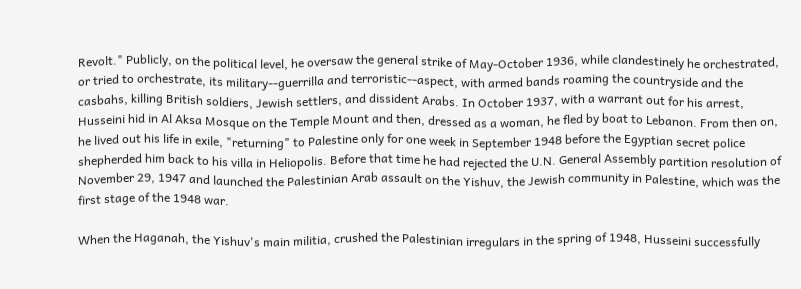Revolt." Publicly, on the political level, he oversaw the general strike of May-October 1936, while clandestinely he orchestrated, or tried to orchestrate, its military--guerrilla and terroristic--aspect, with armed bands roaming the countryside and the casbahs, killing British soldiers, Jewish settlers, and dissident Arabs. In October 1937, with a warrant out for his arrest, Husseini hid in Al Aksa Mosque on the Temple Mount and then, dressed as a woman, he fled by boat to Lebanon. From then on, he lived out his life in exile, "returning" to Palestine only for one week in September 1948 before the Egyptian secret police shepherded him back to his villa in Heliopolis. Before that time he had rejected the U.N. General Assembly partition resolution of November 29, 1947 and launched the Palestinian Arab assault on the Yishuv, the Jewish community in Palestine, which was the first stage of the 1948 war.

When the Haganah, the Yishuv's main militia, crushed the Palestinian irregulars in the spring of 1948, Husseini successfully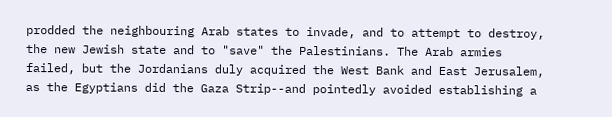prodded the neighbouring Arab states to invade, and to attempt to destroy, the new Jewish state and to "save" the Palestinians. The Arab armies failed, but the Jordanians duly acquired the West Bank and East Jerusalem, as the Egyptians did the Gaza Strip--and pointedly avoided establishing a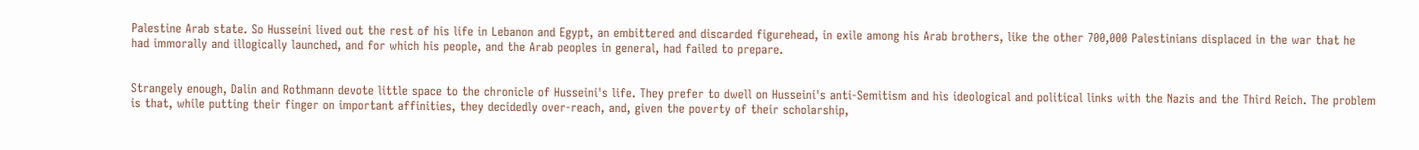Palestine Arab state. So Husseini lived out the rest of his life in Lebanon and Egypt, an embittered and discarded figurehead, in exile among his Arab brothers, like the other 700,000 Palestinians displaced in the war that he had immorally and illogically launched, and for which his people, and the Arab peoples in general, had failed to prepare.


Strangely enough, Dalin and Rothmann devote little space to the chronicle of Husseini's life. They prefer to dwell on Husseini's anti-Semitism and his ideological and political links with the Nazis and the Third Reich. The problem is that, while putting their finger on important affinities, they decidedly over-reach, and, given the poverty of their scholarship,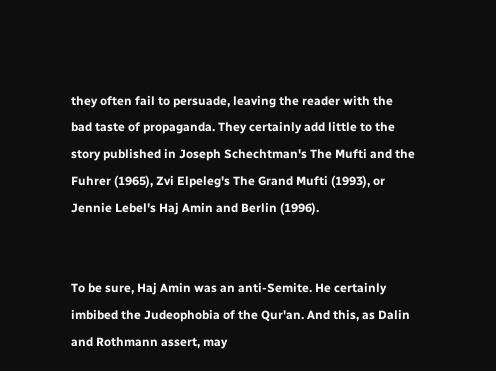they often fail to persuade, leaving the reader with the bad taste of propaganda. They certainly add little to the story published in Joseph Schechtman's The Mufti and the Fuhrer (1965), Zvi Elpeleg's The Grand Mufti (1993), or Jennie Lebel's Haj Amin and Berlin (1996).


To be sure, Haj Amin was an anti-Semite. He certainly imbibed the Judeophobia of the Qur'an. And this, as Dalin and Rothmann assert, may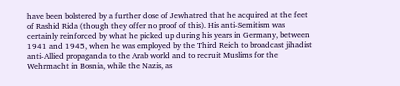have been bolstered by a further dose of Jewhatred that he acquired at the feet of Rashid Rida (though they offer no proof of this). His anti-Semitism was certainly reinforced by what he picked up during his years in Germany, between 1941 and 1945, when he was employed by the Third Reich to broadcast jihadist anti-Allied propaganda to the Arab world and to recruit Muslims for the Wehrmacht in Bosnia, while the Nazis, as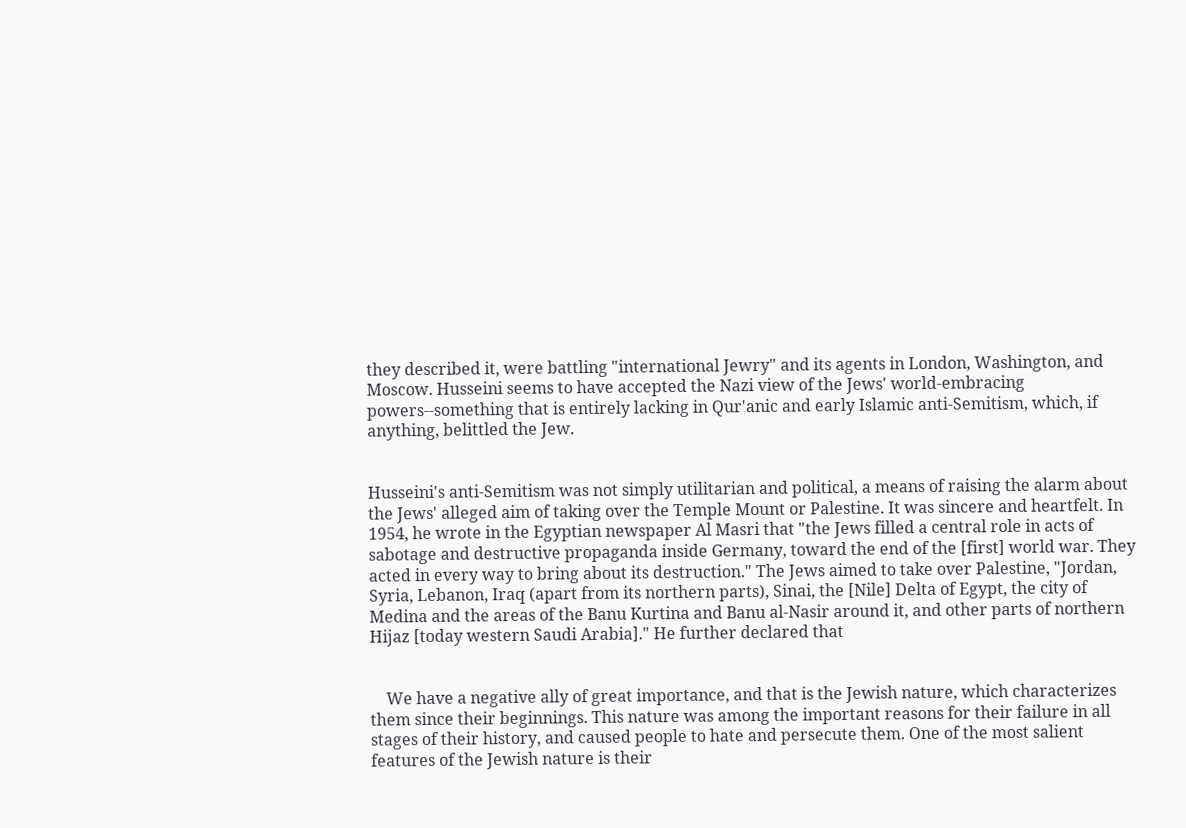they described it, were battling "international Jewry" and its agents in London, Washington, and Moscow. Husseini seems to have accepted the Nazi view of the Jews' world-embracing powers--something that is entirely lacking in Qur'anic and early Islamic anti-Semitism, which, if anything, belittled the Jew.


Husseini's anti-Semitism was not simply utilitarian and political, a means of raising the alarm about the Jews' alleged aim of taking over the Temple Mount or Palestine. It was sincere and heartfelt. In 1954, he wrote in the Egyptian newspaper Al Masri that "the Jews filled a central role in acts of sabotage and destructive propaganda inside Germany, toward the end of the [first] world war. They acted in every way to bring about its destruction." The Jews aimed to take over Palestine, "Jordan, Syria, Lebanon, Iraq (apart from its northern parts), Sinai, the [Nile] Delta of Egypt, the city of Medina and the areas of the Banu Kurtina and Banu al-Nasir around it, and other parts of northern Hijaz [today western Saudi Arabia]." He further declared that


    We have a negative ally of great importance, and that is the Jewish nature, which characterizes them since their beginnings. This nature was among the important reasons for their failure in all stages of their history, and caused people to hate and persecute them. One of the most salient features of the Jewish nature is their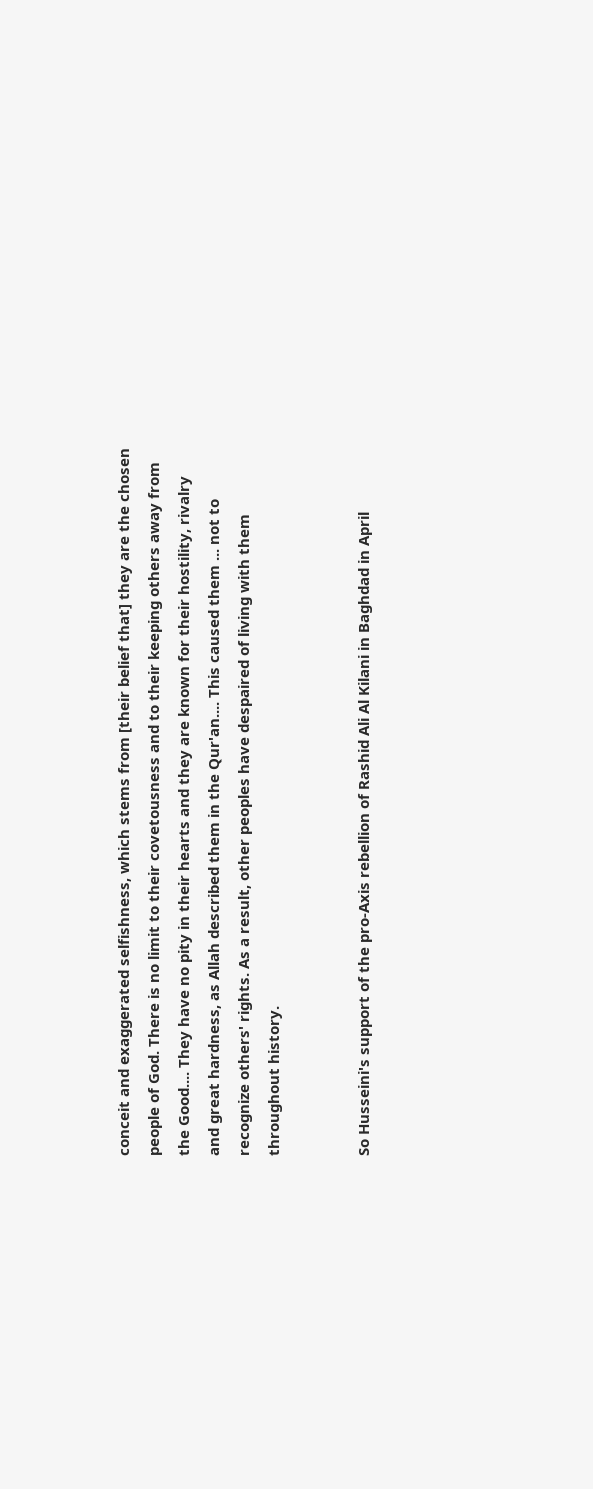conceit and exaggerated selfishness, which stems from [their belief that] they are the chosen people of God. There is no limit to their covetousness and to their keeping others away from the Good.... They have no pity in their hearts and they are known for their hostility, rivalry and great hardness, as Allah described them in the Qur'an.... This caused them ... not to recognize others' rights. As a result, other peoples have despaired of living with them throughout history.


So Husseini's support of the pro-Axis rebellion of Rashid Ali Al Kilani in Baghdad in April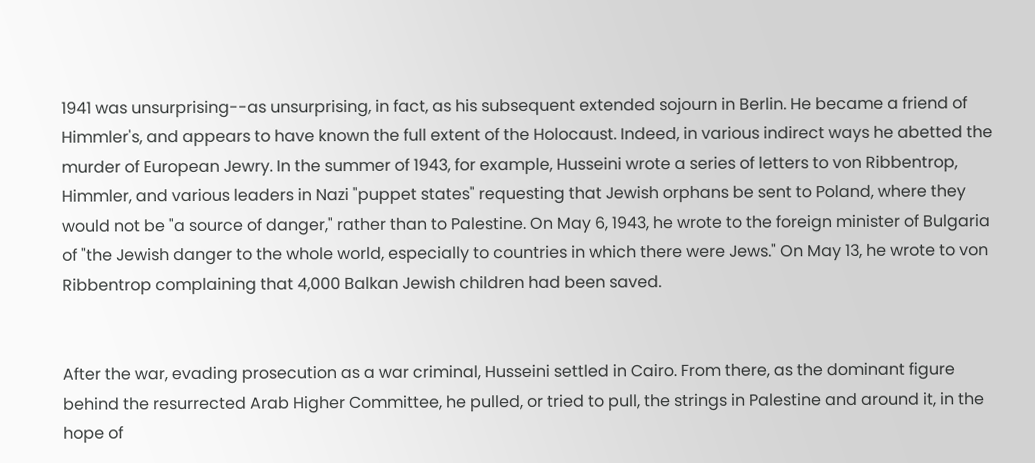1941 was unsurprising--as unsurprising, in fact, as his subsequent extended sojourn in Berlin. He became a friend of Himmler's, and appears to have known the full extent of the Holocaust. Indeed, in various indirect ways he abetted the murder of European Jewry. In the summer of 1943, for example, Husseini wrote a series of letters to von Ribbentrop, Himmler, and various leaders in Nazi "puppet states" requesting that Jewish orphans be sent to Poland, where they would not be "a source of danger," rather than to Palestine. On May 6, 1943, he wrote to the foreign minister of Bulgaria of "the Jewish danger to the whole world, especially to countries in which there were Jews." On May 13, he wrote to von Ribbentrop complaining that 4,000 Balkan Jewish children had been saved.


After the war, evading prosecution as a war criminal, Husseini settled in Cairo. From there, as the dominant figure behind the resurrected Arab Higher Committee, he pulled, or tried to pull, the strings in Palestine and around it, in the hope of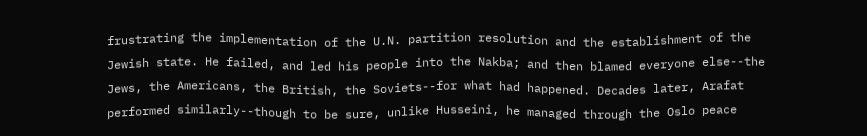frustrating the implementation of the U.N. partition resolution and the establishment of the Jewish state. He failed, and led his people into the Nakba; and then blamed everyone else--the Jews, the Americans, the British, the Soviets--for what had happened. Decades later, Arafat performed similarly--though to be sure, unlike Husseini, he managed through the Oslo peace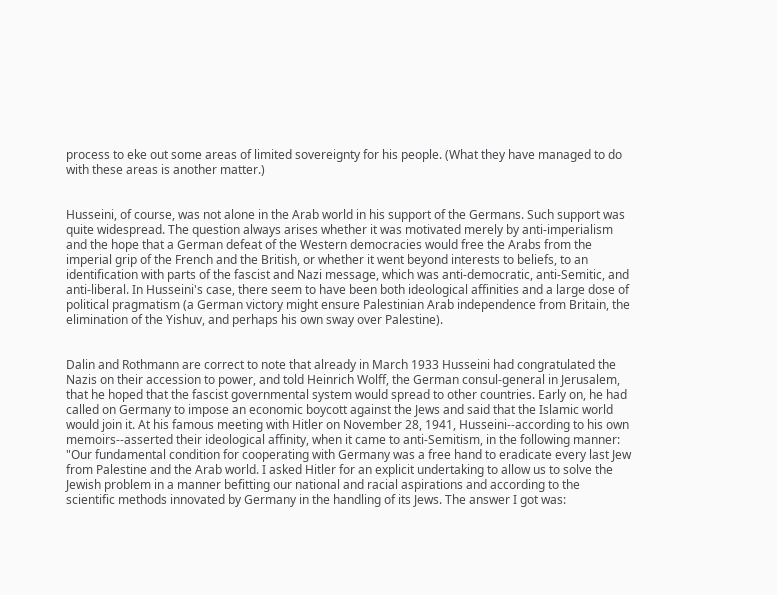process to eke out some areas of limited sovereignty for his people. (What they have managed to do with these areas is another matter.)


Husseini, of course, was not alone in the Arab world in his support of the Germans. Such support was quite widespread. The question always arises whether it was motivated merely by anti-imperialism and the hope that a German defeat of the Western democracies would free the Arabs from the imperial grip of the French and the British, or whether it went beyond interests to beliefs, to an identification with parts of the fascist and Nazi message, which was anti-democratic, anti-Semitic, and anti-liberal. In Husseini's case, there seem to have been both ideological affinities and a large dose of political pragmatism (a German victory might ensure Palestinian Arab independence from Britain, the elimination of the Yishuv, and perhaps his own sway over Palestine).


Dalin and Rothmann are correct to note that already in March 1933 Husseini had congratulated the Nazis on their accession to power, and told Heinrich Wolff, the German consul-general in Jerusalem, that he hoped that the fascist governmental system would spread to other countries. Early on, he had called on Germany to impose an economic boycott against the Jews and said that the Islamic world would join it. At his famous meeting with Hitler on November 28, 1941, Husseini--according to his own memoirs--asserted their ideological affinity, when it came to anti-Semitism, in the following manner: "Our fundamental condition for cooperating with Germany was a free hand to eradicate every last Jew from Palestine and the Arab world. I asked Hitler for an explicit undertaking to allow us to solve the Jewish problem in a manner befitting our national and racial aspirations and according to the scientific methods innovated by Germany in the handling of its Jews. The answer I got was: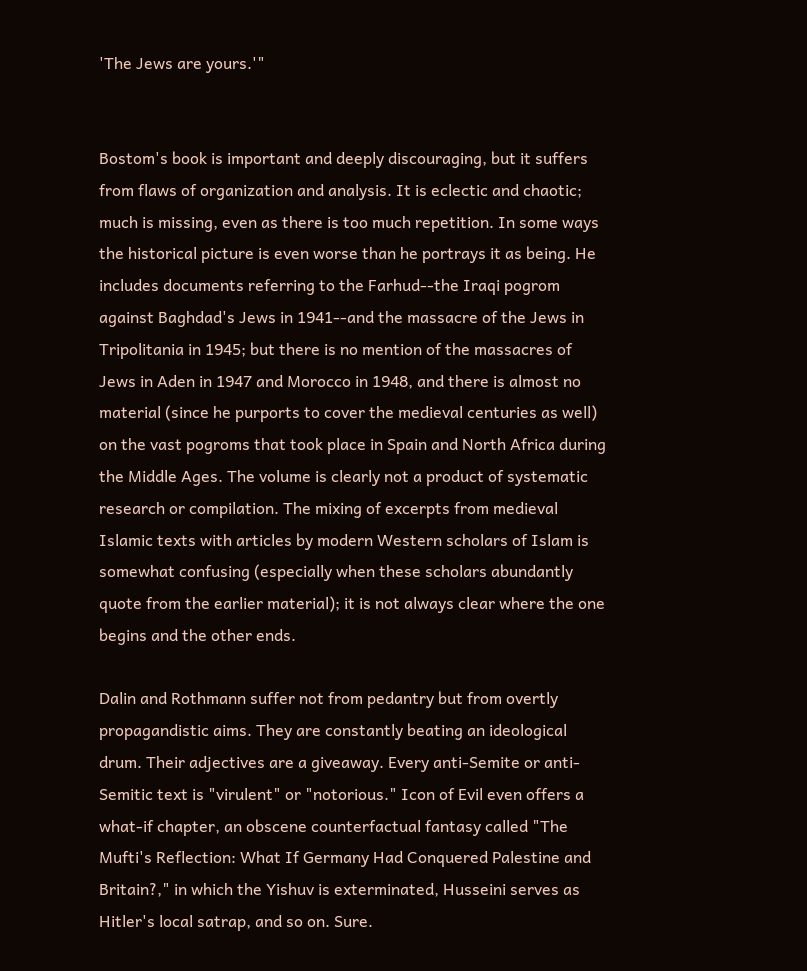'The Jews are yours.'"


Bostom's book is important and deeply discouraging, but it suffers from flaws of organization and analysis. It is eclectic and chaotic; much is missing, even as there is too much repetition. In some ways the historical picture is even worse than he portrays it as being. He includes documents referring to the Farhud--the Iraqi pogrom against Baghdad's Jews in 1941--and the massacre of the Jews in Tripolitania in 1945; but there is no mention of the massacres of Jews in Aden in 1947 and Morocco in 1948, and there is almost no material (since he purports to cover the medieval centuries as well) on the vast pogroms that took place in Spain and North Africa during the Middle Ages. The volume is clearly not a product of systematic research or compilation. The mixing of excerpts from medieval Islamic texts with articles by modern Western scholars of Islam is somewhat confusing (especially when these scholars abundantly quote from the earlier material); it is not always clear where the one begins and the other ends.

Dalin and Rothmann suffer not from pedantry but from overtly propagandistic aims. They are constantly beating an ideological drum. Their adjectives are a giveaway. Every anti-Semite or anti-Semitic text is "virulent" or "notorious." Icon of Evil even offers a what-if chapter, an obscene counterfactual fantasy called "The Mufti's Reflection: What If Germany Had Conquered Palestine and Britain?," in which the Yishuv is exterminated, Husseini serves as Hitler's local satrap, and so on. Sure.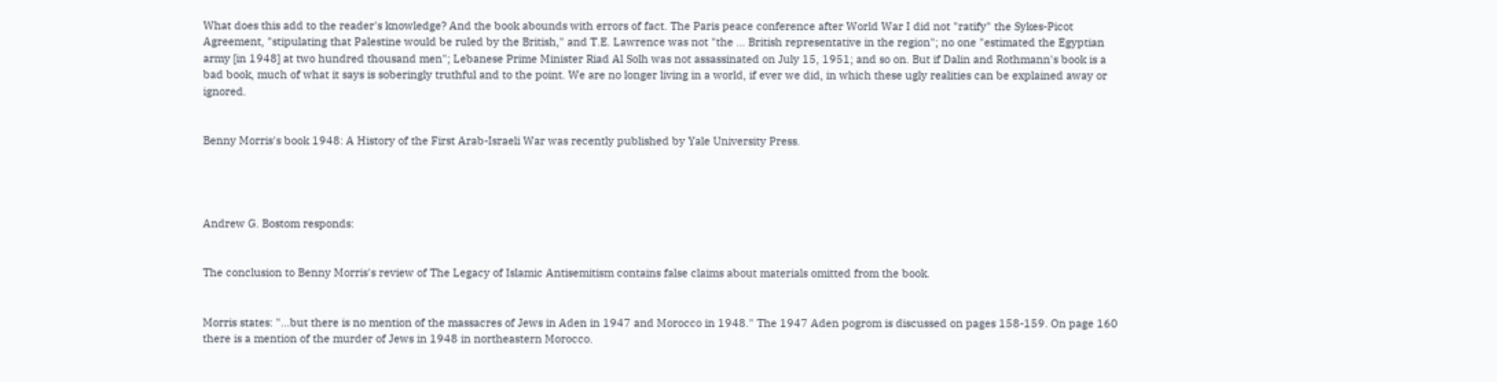What does this add to the reader's knowledge? And the book abounds with errors of fact. The Paris peace conference after World War I did not "ratify" the Sykes-Picot Agreement, "stipulating that Palestine would be ruled by the British," and T.E. Lawrence was not "the ... British representative in the region"; no one "estimated the Egyptian army [in 1948] at two hundred thousand men"; Lebanese Prime Minister Riad Al Solh was not assassinated on July 15, 1951; and so on. But if Dalin and Rothmann's book is a bad book, much of what it says is soberingly truthful and to the point. We are no longer living in a world, if ever we did, in which these ugly realities can be explained away or ignored.


Benny Morris's book 1948: A History of the First Arab-Israeli War was recently published by Yale University Press.




Andrew G. Bostom responds:


The conclusion to Benny Morris's review of The Legacy of Islamic Antisemitism contains false claims about materials omitted from the book.


Morris states: "...but there is no mention of the massacres of Jews in Aden in 1947 and Morocco in 1948." The 1947 Aden pogrom is discussed on pages 158-159. On page 160 there is a mention of the murder of Jews in 1948 in northeastern Morocco.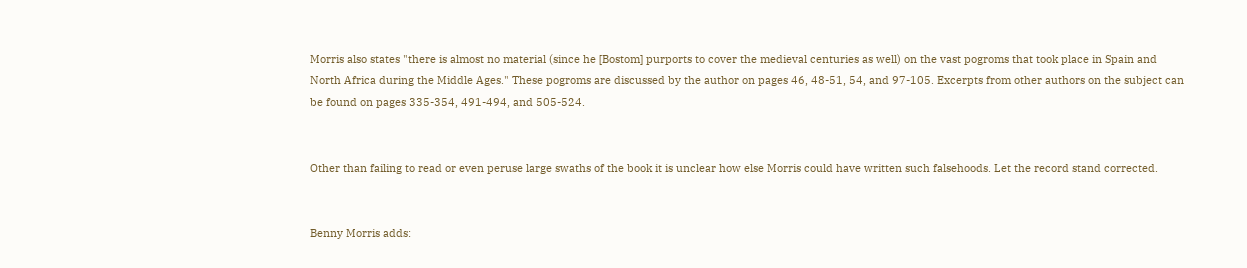Morris also states "there is almost no material (since he [Bostom] purports to cover the medieval centuries as well) on the vast pogroms that took place in Spain and North Africa during the Middle Ages." These pogroms are discussed by the author on pages 46, 48-51, 54, and 97-105. Excerpts from other authors on the subject can be found on pages 335-354, 491-494, and 505-524.


Other than failing to read or even peruse large swaths of the book it is unclear how else Morris could have written such falsehoods. Let the record stand corrected.


Benny Morris adds: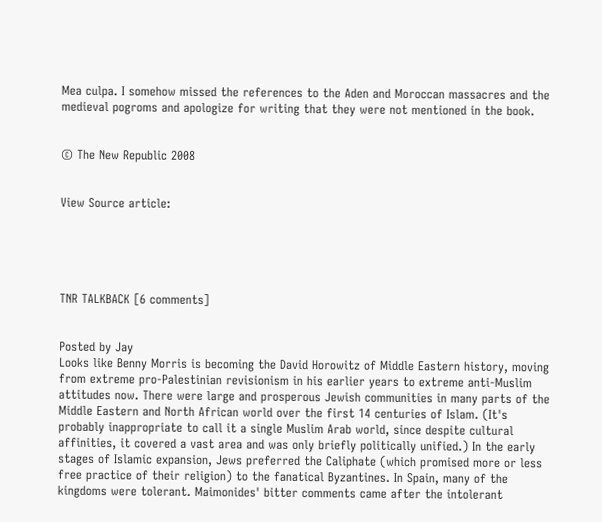Mea culpa. I somehow missed the references to the Aden and Moroccan massacres and the medieval pogroms and apologize for writing that they were not mentioned in the book.


© The New Republic 2008


View Source article:





TNR TALKBACK [6 comments]


Posted by Jay
Looks like Benny Morris is becoming the David Horowitz of Middle Eastern history, moving from extreme pro-Palestinian revisionism in his earlier years to extreme anti-Muslim attitudes now. There were large and prosperous Jewish communities in many parts of the Middle Eastern and North African world over the first 14 centuries of Islam. (It's probably inappropriate to call it a single Muslim Arab world, since despite cultural affinities, it covered a vast area and was only briefly politically unified.) In the early stages of Islamic expansion, Jews preferred the Caliphate (which promised more or less free practice of their religion) to the fanatical Byzantines. In Spain, many of the kingdoms were tolerant. Maimonides' bitter comments came after the intolerant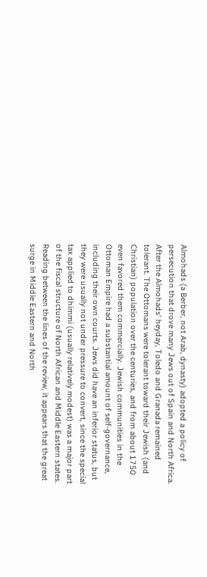Almohads (a Berber, not Arab, dynasty) adopted a policy of persecution that drove many Jews out of Spain and North Africa. After the Almohads' heyday, Toledo and Granada remained tolerant. The Ottomans were tolerant toward their Jewish (and Christian) population over the centuries, and from about 1750 even favored them commercially. Jewish communities in the Ottoman Empire had a substantial amount of self-governance, including their own courts. Jews did have an inferior status, but they were usually not under pressure to convert, since the special tax applied to dhimmi (usually relatively modest) was a major part of the fiscal structure of North African and Middle Eastern states. Reading between the lines of the review, it appears that the great surge in Middle Eastern and North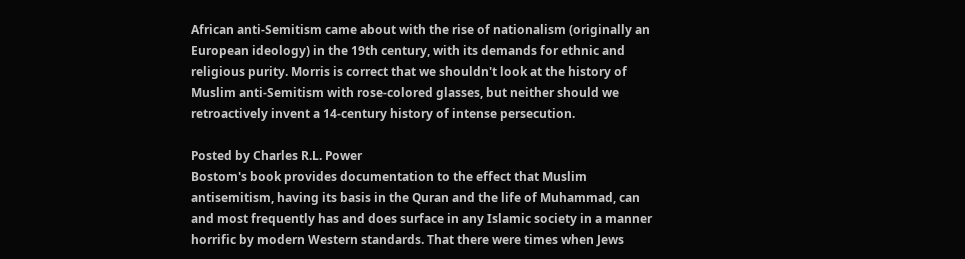African anti-Semitism came about with the rise of nationalism (originally an European ideology) in the 19th century, with its demands for ethnic and religious purity. Morris is correct that we shouldn't look at the history of Muslim anti-Semitism with rose-colored glasses, but neither should we retroactively invent a 14-century history of intense persecution.

Posted by Charles R.L. Power
Bostom's book provides documentation to the effect that Muslim antisemitism, having its basis in the Quran and the life of Muhammad, can and most frequently has and does surface in any Islamic society in a manner horrific by modern Western standards. That there were times when Jews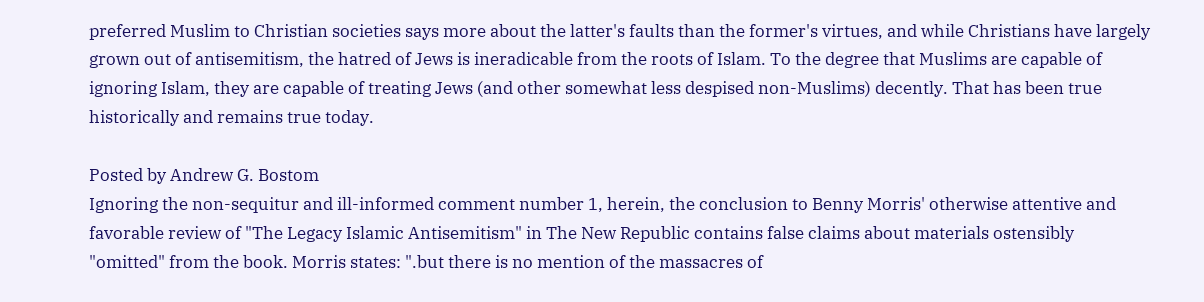preferred Muslim to Christian societies says more about the latter's faults than the former's virtues, and while Christians have largely grown out of antisemitism, the hatred of Jews is ineradicable from the roots of Islam. To the degree that Muslims are capable of ignoring Islam, they are capable of treating Jews (and other somewhat less despised non-Muslims) decently. That has been true historically and remains true today.

Posted by Andrew G. Bostom
Ignoring the non-sequitur and ill-informed comment number 1, herein, the conclusion to Benny Morris' otherwise attentive and favorable review of "The Legacy Islamic Antisemitism" in The New Republic contains false claims about materials ostensibly "omitted" from the book. Morris states: ".but there is no mention of the massacres of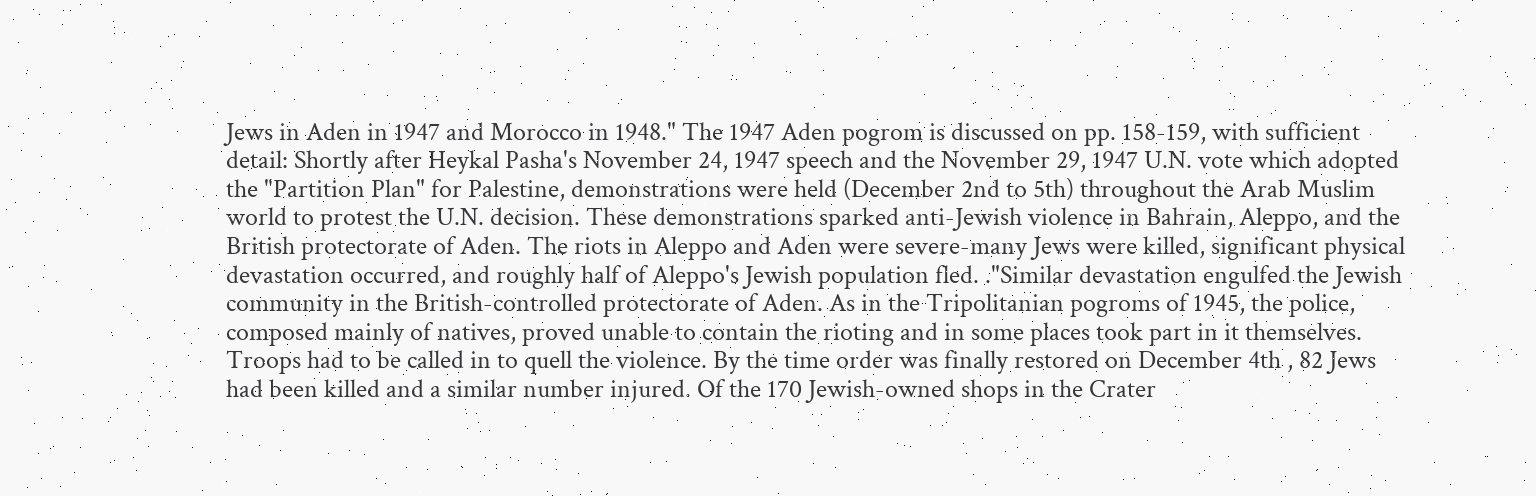Jews in Aden in 1947 and Morocco in 1948." The 1947 Aden pogrom is discussed on pp. 158-159, with sufficient detail: Shortly after Heykal Pasha's November 24, 1947 speech and the November 29, 1947 U.N. vote which adopted the "Partition Plan" for Palestine, demonstrations were held (December 2nd to 5th) throughout the Arab Muslim world to protest the U.N. decision. These demonstrations sparked anti-Jewish violence in Bahrain, Aleppo, and the British protectorate of Aden. The riots in Aleppo and Aden were severe-many Jews were killed, significant physical devastation occurred, and roughly half of Aleppo's Jewish population fled. ."Similar devastation engulfed the Jewish community in the British-controlled protectorate of Aden. As in the Tripolitanian pogroms of 1945, the police, composed mainly of natives, proved unable to contain the rioting and in some places took part in it themselves. Troops had to be called in to quell the violence. By the time order was finally restored on December 4th , 82 Jews had been killed and a similar number injured. Of the 170 Jewish-owned shops in the Crater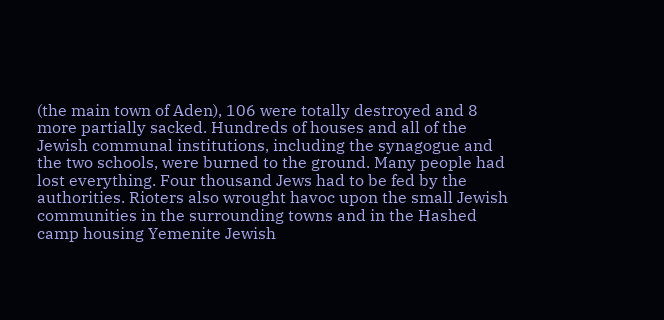(the main town of Aden), 106 were totally destroyed and 8 more partially sacked. Hundreds of houses and all of the Jewish communal institutions, including the synagogue and the two schools, were burned to the ground. Many people had lost everything. Four thousand Jews had to be fed by the authorities. Rioters also wrought havoc upon the small Jewish communities in the surrounding towns and in the Hashed camp housing Yemenite Jewish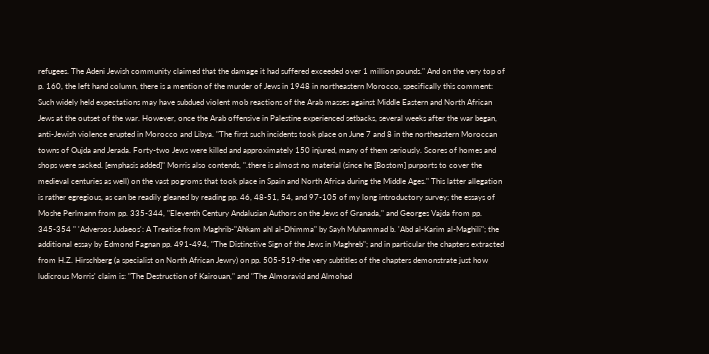refugees. The Adeni Jewish community claimed that the damage it had suffered exceeded over 1 million pounds." And on the very top of p. 160, the left hand column, there is a mention of the murder of Jews in 1948 in northeastern Morocco, specifically this comment: Such widely held expectations may have subdued violent mob reactions of the Arab masses against Middle Eastern and North African Jews at the outset of the war. However, once the Arab offensive in Palestine experienced setbacks, several weeks after the war began, anti-Jewish violence erupted in Morocco and Libya. "The first such incidents took place on June 7 and 8 in the northeastern Moroccan towns of Oujda and Jerada. Forty-two Jews were killed and approximately 150 injured, many of them seriously. Scores of homes and shops were sacked. [emphasis added]" Morris also contends, ".there is almost no material (since he [Bostom] purports to cover the medieval centuries as well) on the vast pogroms that took place in Spain and North Africa during the Middle Ages." This latter allegation is rather egregious, as can be readily gleaned by reading pp. 46, 48-51, 54, and 97-105 of my long introductory survey; the essays of Moshe Perlmann from pp. 335-344, "Eleventh Century Andalusian Authors on the Jews of Granada," and Georges Vajda from pp. 345-354 " 'Adversos Judaeos': A Treatise from Maghrib-"Ahkam ahl al-Dhimma" by Sayh Muhammad b. 'Abd al-Karim al-Maghili"; the additional essay by Edmond Fagnan pp. 491-494, "The Distinctive Sign of the Jews in Maghreb"; and in particular the chapters extracted from H.Z. Hirschberg (a specialist on North African Jewry) on pp. 505-519-the very subtitles of the chapters demonstrate just how ludicrous Morris' claim is: "The Destruction of Kairouan," and "The Almoravid and Almohad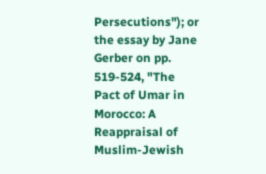Persecutions"); or the essay by Jane Gerber on pp. 519-524, "The Pact of Umar in Morocco: A Reappraisal of Muslim-Jewish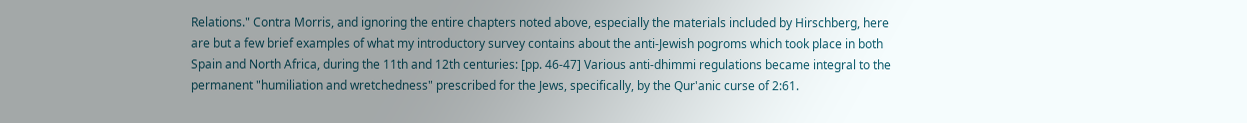Relations." Contra Morris, and ignoring the entire chapters noted above, especially the materials included by Hirschberg, here are but a few brief examples of what my introductory survey contains about the anti-Jewish pogroms which took place in both Spain and North Africa, during the 11th and 12th centuries: [pp. 46-47] Various anti-dhimmi regulations became integral to the permanent "humiliation and wretchedness" prescribed for the Jews, specifically, by the Qur'anic curse of 2:61.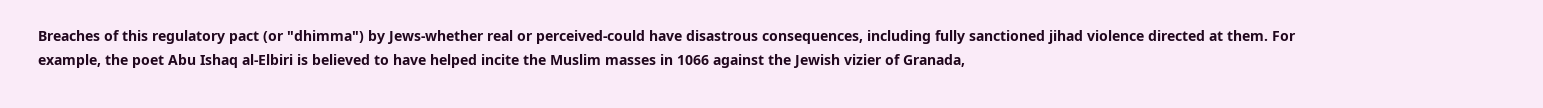Breaches of this regulatory pact (or "dhimma") by Jews-whether real or perceived-could have disastrous consequences, including fully sanctioned jihad violence directed at them. For example, the poet Abu Ishaq al-Elbiri is believed to have helped incite the Muslim masses in 1066 against the Jewish vizier of Granada,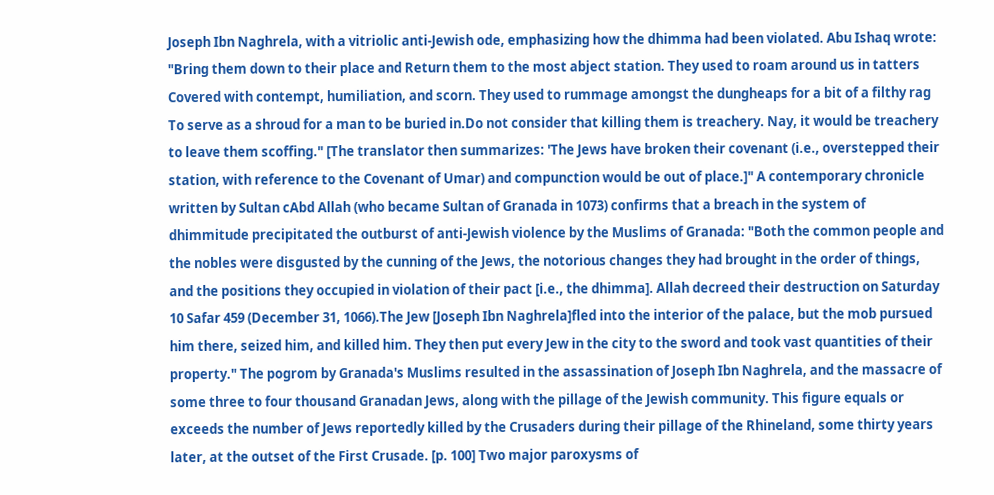Joseph Ibn Naghrela, with a vitriolic anti-Jewish ode, emphasizing how the dhimma had been violated. Abu Ishaq wrote: "Bring them down to their place and Return them to the most abject station. They used to roam around us in tatters Covered with contempt, humiliation, and scorn. They used to rummage amongst the dungheaps for a bit of a filthy rag To serve as a shroud for a man to be buried in.Do not consider that killing them is treachery. Nay, it would be treachery to leave them scoffing." [The translator then summarizes: 'The Jews have broken their covenant (i.e., overstepped their station, with reference to the Covenant of Umar) and compunction would be out of place.]" A contemporary chronicle written by Sultan cAbd Allah (who became Sultan of Granada in 1073) confirms that a breach in the system of dhimmitude precipitated the outburst of anti-Jewish violence by the Muslims of Granada: "Both the common people and the nobles were disgusted by the cunning of the Jews, the notorious changes they had brought in the order of things, and the positions they occupied in violation of their pact [i.e., the dhimma]. Allah decreed their destruction on Saturday 10 Safar 459 (December 31, 1066).The Jew [Joseph Ibn Naghrela]fled into the interior of the palace, but the mob pursued him there, seized him, and killed him. They then put every Jew in the city to the sword and took vast quantities of their property." The pogrom by Granada's Muslims resulted in the assassination of Joseph Ibn Naghrela, and the massacre of some three to four thousand Granadan Jews, along with the pillage of the Jewish community. This figure equals or exceeds the number of Jews reportedly killed by the Crusaders during their pillage of the Rhineland, some thirty years later, at the outset of the First Crusade. [p. 100] Two major paroxysms of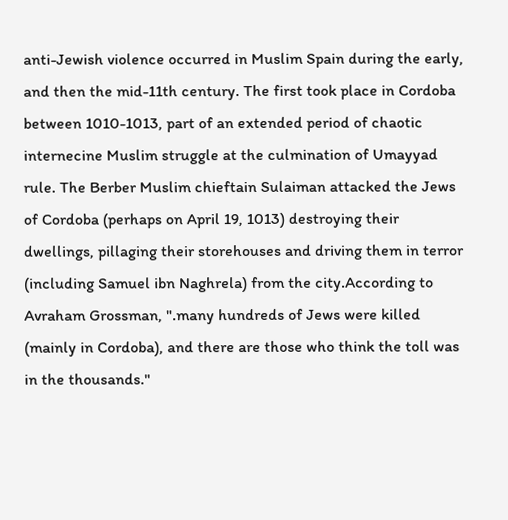anti-Jewish violence occurred in Muslim Spain during the early, and then the mid-11th century. The first took place in Cordoba between 1010-1013, part of an extended period of chaotic internecine Muslim struggle at the culmination of Umayyad rule. The Berber Muslim chieftain Sulaiman attacked the Jews of Cordoba (perhaps on April 19, 1013) destroying their dwellings, pillaging their storehouses and driving them in terror (including Samuel ibn Naghrela) from the city.According to Avraham Grossman, ".many hundreds of Jews were killed (mainly in Cordoba), and there are those who think the toll was in the thousands."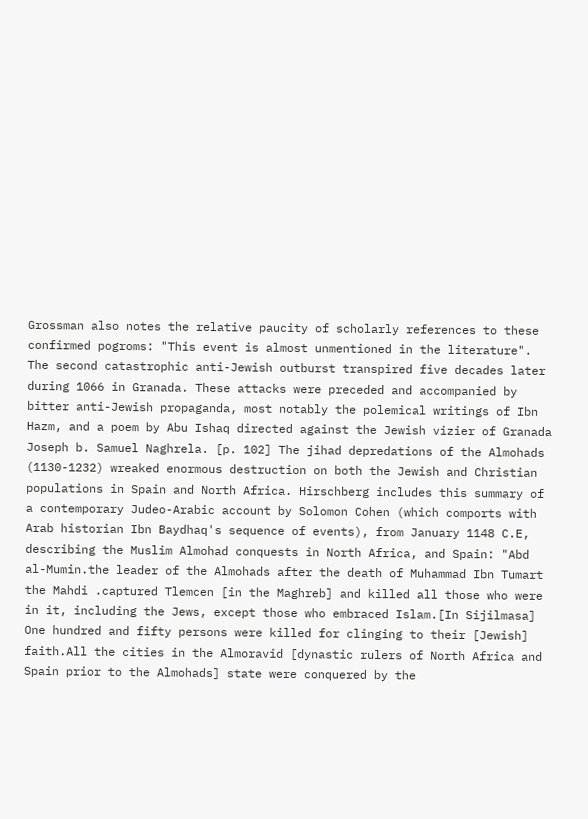Grossman also notes the relative paucity of scholarly references to these confirmed pogroms: "This event is almost unmentioned in the literature". The second catastrophic anti-Jewish outburst transpired five decades later during 1066 in Granada. These attacks were preceded and accompanied by bitter anti-Jewish propaganda, most notably the polemical writings of Ibn Hazm, and a poem by Abu Ishaq directed against the Jewish vizier of Granada Joseph b. Samuel Naghrela. [p. 102] The jihad depredations of the Almohads (1130-1232) wreaked enormous destruction on both the Jewish and Christian populations in Spain and North Africa. Hirschberg includes this summary of a contemporary Judeo-Arabic account by Solomon Cohen (which comports with Arab historian Ibn Baydhaq's sequence of events), from January 1148 C.E, describing the Muslim Almohad conquests in North Africa, and Spain: "Abd al-Mumin.the leader of the Almohads after the death of Muhammad Ibn Tumart the Mahdi .captured Tlemcen [in the Maghreb] and killed all those who were in it, including the Jews, except those who embraced Islam.[In Sijilmasa] One hundred and fifty persons were killed for clinging to their [Jewish] faith.All the cities in the Almoravid [dynastic rulers of North Africa and Spain prior to the Almohads] state were conquered by the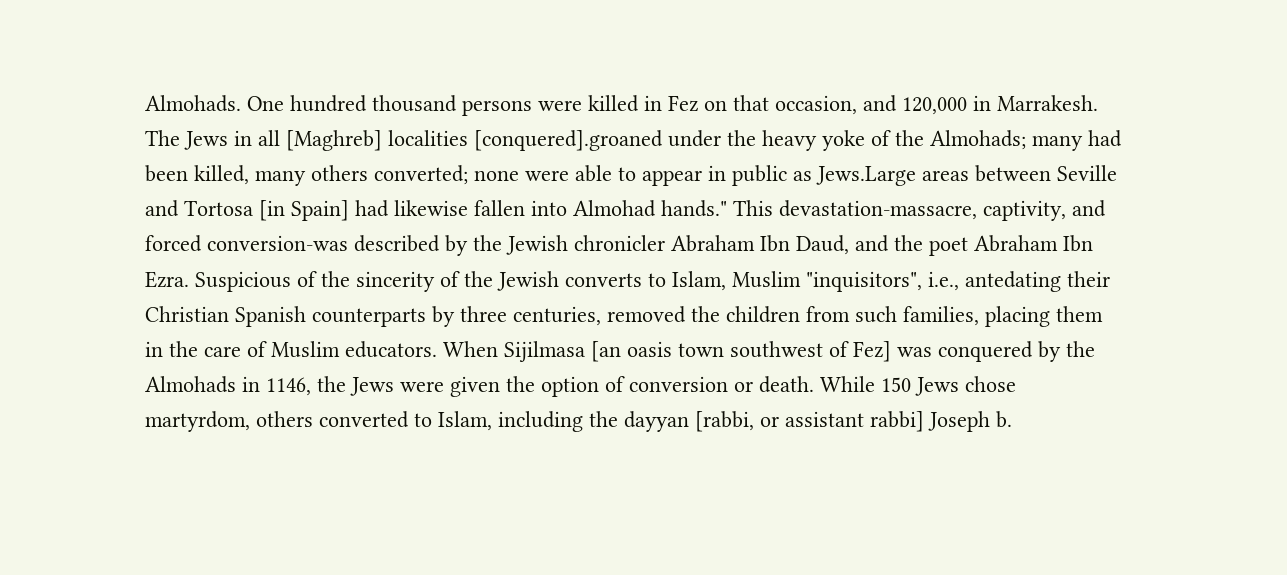Almohads. One hundred thousand persons were killed in Fez on that occasion, and 120,000 in Marrakesh. The Jews in all [Maghreb] localities [conquered].groaned under the heavy yoke of the Almohads; many had been killed, many others converted; none were able to appear in public as Jews.Large areas between Seville and Tortosa [in Spain] had likewise fallen into Almohad hands." This devastation-massacre, captivity, and forced conversion-was described by the Jewish chronicler Abraham Ibn Daud, and the poet Abraham Ibn Ezra. Suspicious of the sincerity of the Jewish converts to Islam, Muslim "inquisitors", i.e., antedating their Christian Spanish counterparts by three centuries, removed the children from such families, placing them in the care of Muslim educators. When Sijilmasa [an oasis town southwest of Fez] was conquered by the Almohads in 1146, the Jews were given the option of conversion or death. While 150 Jews chose martyrdom, others converted to Islam, including the dayyan [rabbi, or assistant rabbi] Joseph b.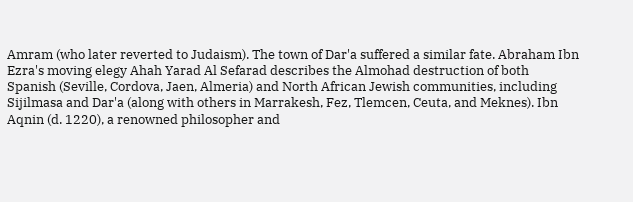Amram (who later reverted to Judaism). The town of Dar'a suffered a similar fate. Abraham Ibn Ezra's moving elegy Ahah Yarad Al Sefarad describes the Almohad destruction of both Spanish (Seville, Cordova, Jaen, Almeria) and North African Jewish communities, including Sijilmasa and Dar'a (along with others in Marrakesh, Fez, Tlemcen, Ceuta, and Meknes). Ibn Aqnin (d. 1220), a renowned philosopher and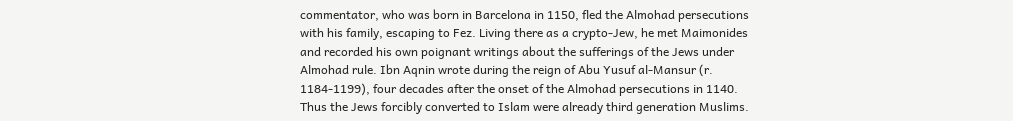commentator, who was born in Barcelona in 1150, fled the Almohad persecutions with his family, escaping to Fez. Living there as a crypto-Jew, he met Maimonides and recorded his own poignant writings about the sufferings of the Jews under Almohad rule. Ibn Aqnin wrote during the reign of Abu Yusuf al-Mansur (r. 1184-1199), four decades after the onset of the Almohad persecutions in 1140. Thus the Jews forcibly converted to Islam were already third generation Muslims.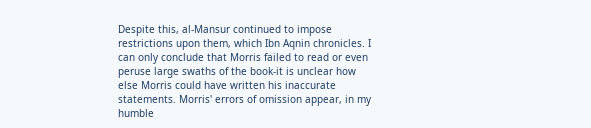Despite this, al-Mansur continued to impose restrictions upon them, which Ibn Aqnin chronicles. I can only conclude that Morris failed to read or even peruse large swaths of the book-it is unclear how else Morris could have written his inaccurate statements. Morris' errors of omission appear, in my humble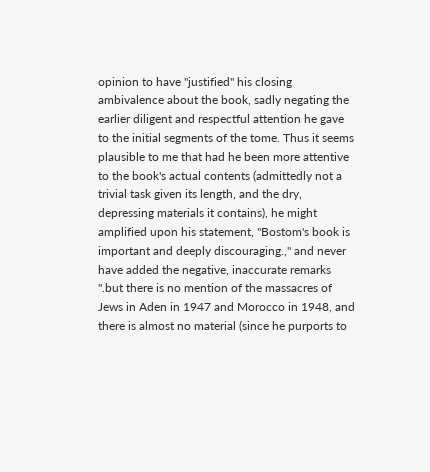opinion to have "justified" his closing ambivalence about the book, sadly negating the earlier diligent and respectful attention he gave to the initial segments of the tome. Thus it seems plausible to me that had he been more attentive to the book's actual contents (admittedly not a trivial task given its length, and the dry, depressing materials it contains), he might amplified upon his statement, "Bostom's book is important and deeply discouraging.," and never have added the negative, inaccurate remarks ".but there is no mention of the massacres of Jews in Aden in 1947 and Morocco in 1948, and there is almost no material (since he purports to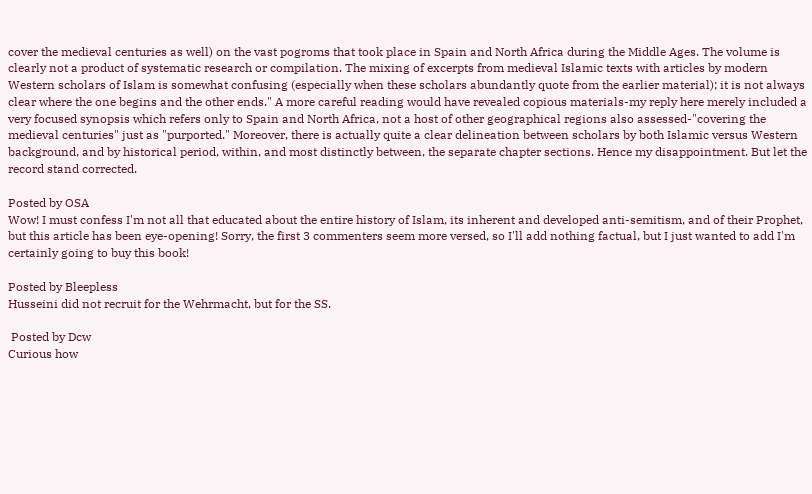cover the medieval centuries as well) on the vast pogroms that took place in Spain and North Africa during the Middle Ages. The volume is clearly not a product of systematic research or compilation. The mixing of excerpts from medieval Islamic texts with articles by modern Western scholars of Islam is somewhat confusing (especially when these scholars abundantly quote from the earlier material); it is not always clear where the one begins and the other ends." A more careful reading would have revealed copious materials-my reply here merely included a very focused synopsis which refers only to Spain and North Africa, not a host of other geographical regions also assessed-"covering the medieval centuries" just as "purported." Moreover, there is actually quite a clear delineation between scholars by both Islamic versus Western background, and by historical period, within, and most distinctly between, the separate chapter sections. Hence my disappointment. But let the record stand corrected.

Posted by OSA
Wow! I must confess I'm not all that educated about the entire history of Islam, its inherent and developed anti-semitism, and of their Prophet, but this article has been eye-opening! Sorry, the first 3 commenters seem more versed, so I'll add nothing factual, but I just wanted to add I'm certainly going to buy this book!

Posted by Bleepless
Husseini did not recruit for the Wehrmacht, but for the SS.

 Posted by Dcw
Curious how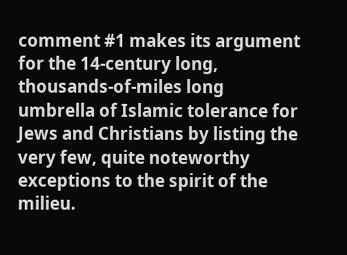comment #1 makes its argument for the 14-century long, thousands-of-miles long umbrella of Islamic tolerance for Jews and Christians by listing the very few, quite noteworthy exceptions to the spirit of the milieu.